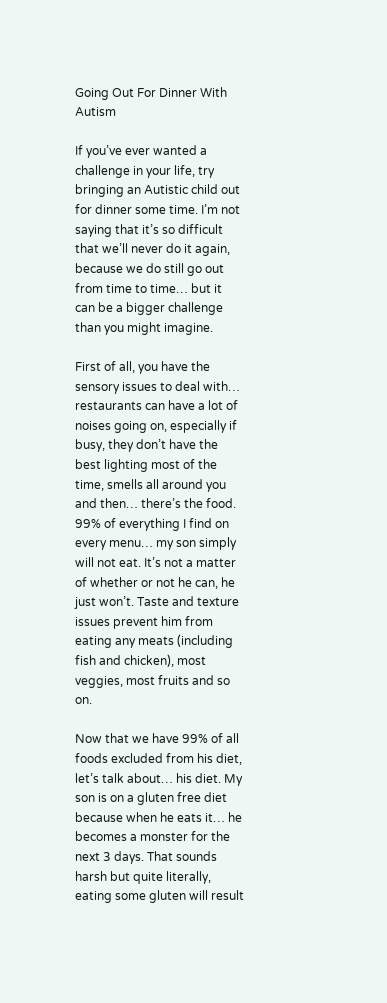Going Out For Dinner With Autism

If you’ve ever wanted a challenge in your life, try bringing an Autistic child out for dinner some time. I’m not saying that it’s so difficult that we’ll never do it again, because we do still go out from time to time… but it can be a bigger challenge than you might imagine.

First of all, you have the sensory issues to deal with… restaurants can have a lot of noises going on, especially if busy, they don’t have the best lighting most of the time, smells all around you and then… there’s the food. 99% of everything I find on every menu… my son simply will not eat. It’s not a matter of whether or not he can, he just won’t. Taste and texture issues prevent him from eating any meats (including fish and chicken), most veggies, most fruits and so on.

Now that we have 99% of all foods excluded from his diet, let’s talk about… his diet. My son is on a gluten free diet because when he eats it… he becomes a monster for the next 3 days. That sounds harsh but quite literally, eating some gluten will result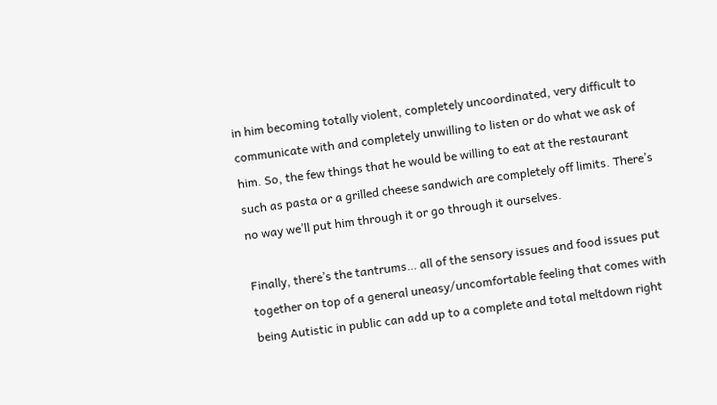in him becoming totally violent, completely uncoordinated, very difficult to communicate with and completely unwilling to listen or do what we ask of him. So, the few things that he would be willing to eat at the restaurant such as pasta or a grilled cheese sandwich are completely off limits. There’s no way we’ll put him through it or go through it ourselves.

Finally, there’s the tantrums… all of the sensory issues and food issues put together on top of a general uneasy/uncomfortable feeling that comes with being Autistic in public can add up to a complete and total meltdown right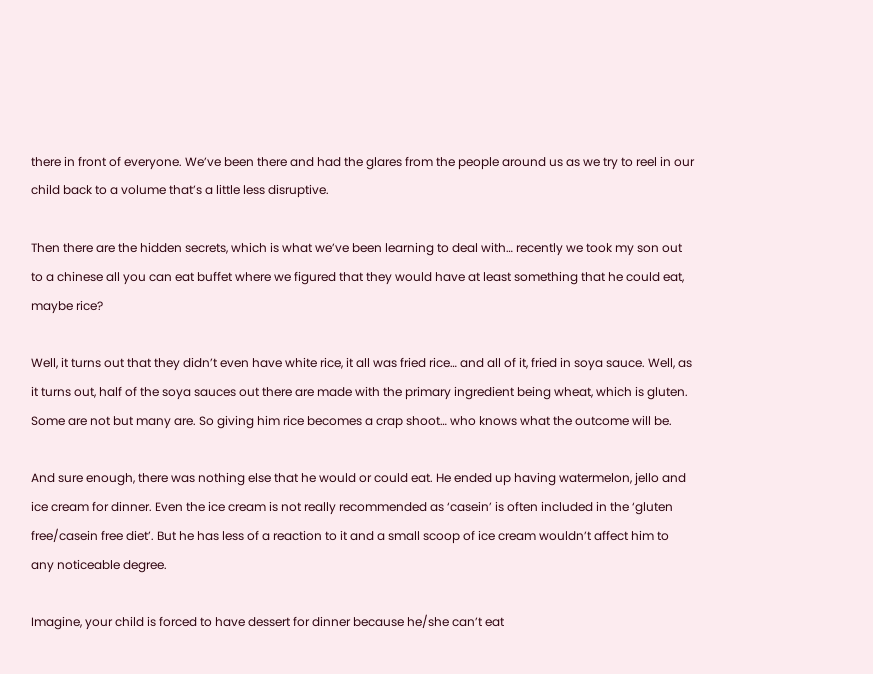there in front of everyone. We’ve been there and had the glares from the people around us as we try to reel in our child back to a volume that’s a little less disruptive.

Then there are the hidden secrets, which is what we’ve been learning to deal with… recently we took my son out to a chinese all you can eat buffet where we figured that they would have at least something that he could eat, maybe rice?

Well, it turns out that they didn’t even have white rice, it all was fried rice… and all of it, fried in soya sauce. Well, as it turns out, half of the soya sauces out there are made with the primary ingredient being wheat, which is gluten. Some are not but many are. So giving him rice becomes a crap shoot… who knows what the outcome will be.

And sure enough, there was nothing else that he would or could eat. He ended up having watermelon, jello and ice cream for dinner. Even the ice cream is not really recommended as ‘casein’ is often included in the ‘gluten free/casein free diet’. But he has less of a reaction to it and a small scoop of ice cream wouldn’t affect him to any noticeable degree.

Imagine, your child is forced to have dessert for dinner because he/she can’t eat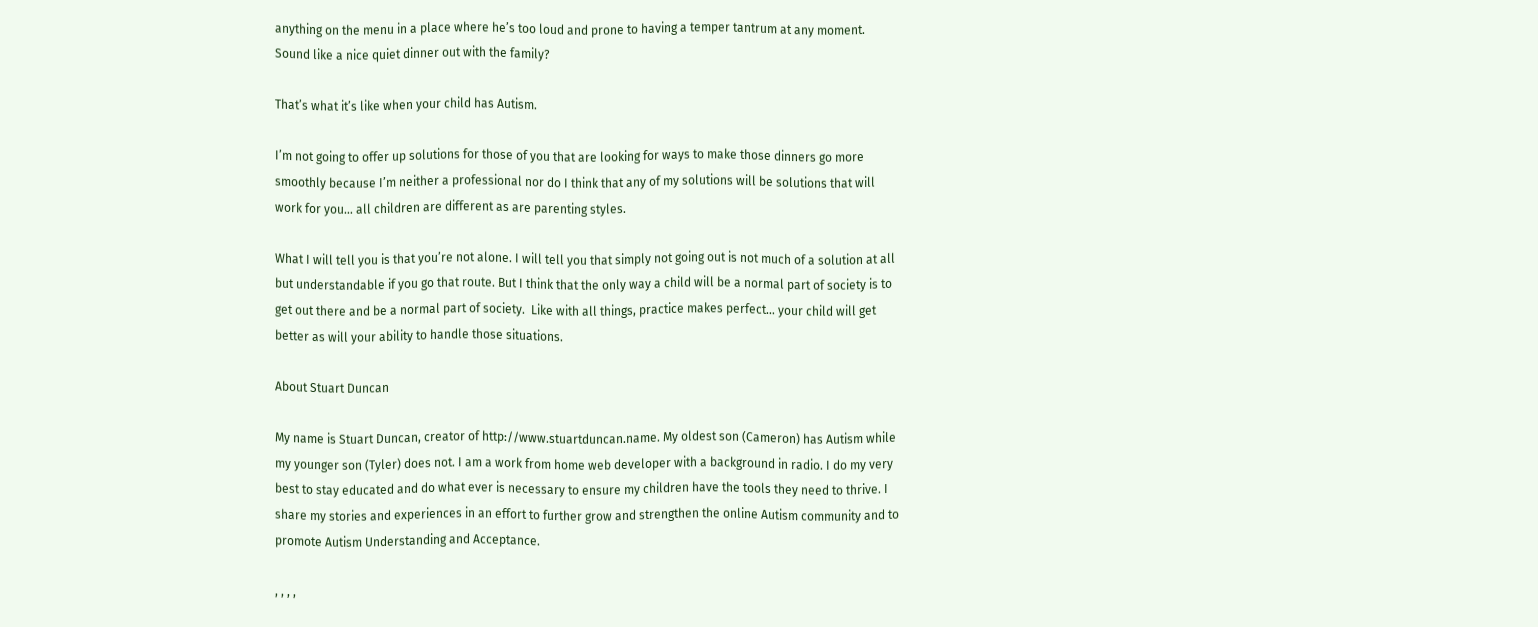anything on the menu in a place where he’s too loud and prone to having a temper tantrum at any moment. Sound like a nice quiet dinner out with the family?

That’s what it’s like when your child has Autism.

I’m not going to offer up solutions for those of you that are looking for ways to make those dinners go more smoothly because I’m neither a professional nor do I think that any of my solutions will be solutions that will work for you… all children are different as are parenting styles.

What I will tell you is that you’re not alone. I will tell you that simply not going out is not much of a solution at all but understandable if you go that route. But I think that the only way a child will be a normal part of society is to get out there and be a normal part of society.  Like with all things, practice makes perfect… your child will get better as will your ability to handle those situations.

About Stuart Duncan

My name is Stuart Duncan, creator of http://www.stuartduncan.name. My oldest son (Cameron) has Autism while my younger son (Tyler) does not. I am a work from home web developer with a background in radio. I do my very best to stay educated and do what ever is necessary to ensure my children have the tools they need to thrive. I share my stories and experiences in an effort to further grow and strengthen the online Autism community and to promote Autism Understanding and Acceptance.

, , , ,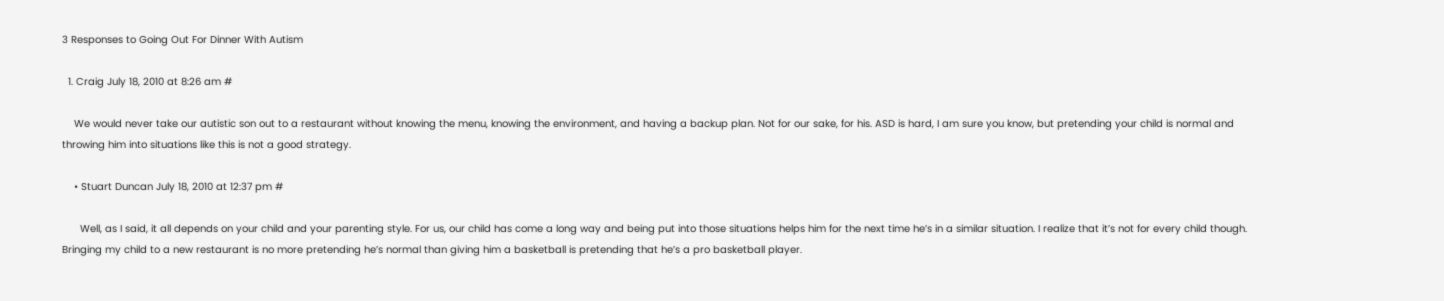3 Responses to Going Out For Dinner With Autism

  1. Craig July 18, 2010 at 8:26 am #

    We would never take our autistic son out to a restaurant without knowing the menu, knowing the environment, and having a backup plan. Not for our sake, for his. ASD is hard, I am sure you know, but pretending your child is normal and throwing him into situations like this is not a good strategy.

    • Stuart Duncan July 18, 2010 at 12:37 pm #

      Well, as I said, it all depends on your child and your parenting style. For us, our child has come a long way and being put into those situations helps him for the next time he’s in a similar situation. I realize that it’s not for every child though. Bringing my child to a new restaurant is no more pretending he’s normal than giving him a basketball is pretending that he’s a pro basketball player.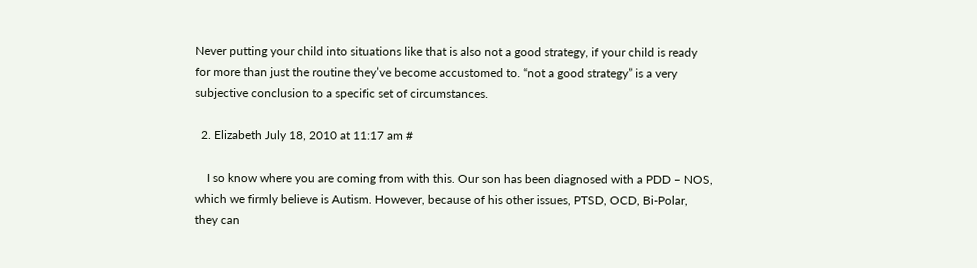Never putting your child into situations like that is also not a good strategy, if your child is ready for more than just the routine they’ve become accustomed to. “not a good strategy” is a very subjective conclusion to a specific set of circumstances.

  2. Elizabeth July 18, 2010 at 11:17 am #

    I so know where you are coming from with this. Our son has been diagnosed with a PDD – NOS, which we firmly believe is Autism. However, because of his other issues, PTSD, OCD, Bi-Polar, they can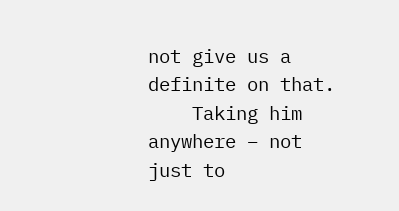not give us a definite on that.
    Taking him anywhere – not just to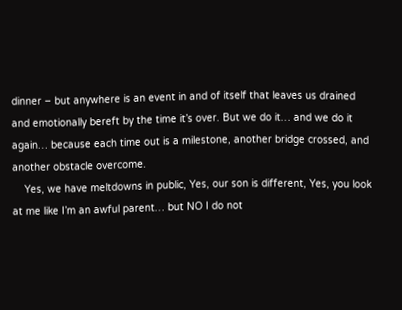dinner – but anywhere is an event in and of itself that leaves us drained and emotionally bereft by the time it’s over. But we do it… and we do it again… because each time out is a milestone, another bridge crossed, and another obstacle overcome.
    Yes, we have meltdowns in public, Yes, our son is different, Yes, you look at me like I’m an awful parent… but NO I do not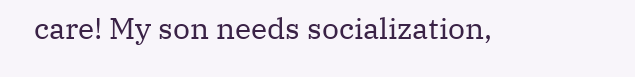care! My son needs socialization,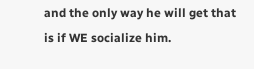and the only way he will get that is if WE socialize him.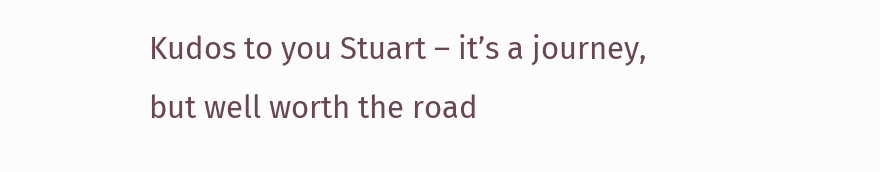Kudos to you Stuart – it’s a journey, but well worth the road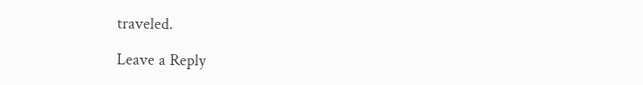traveled.

Leave a Reply